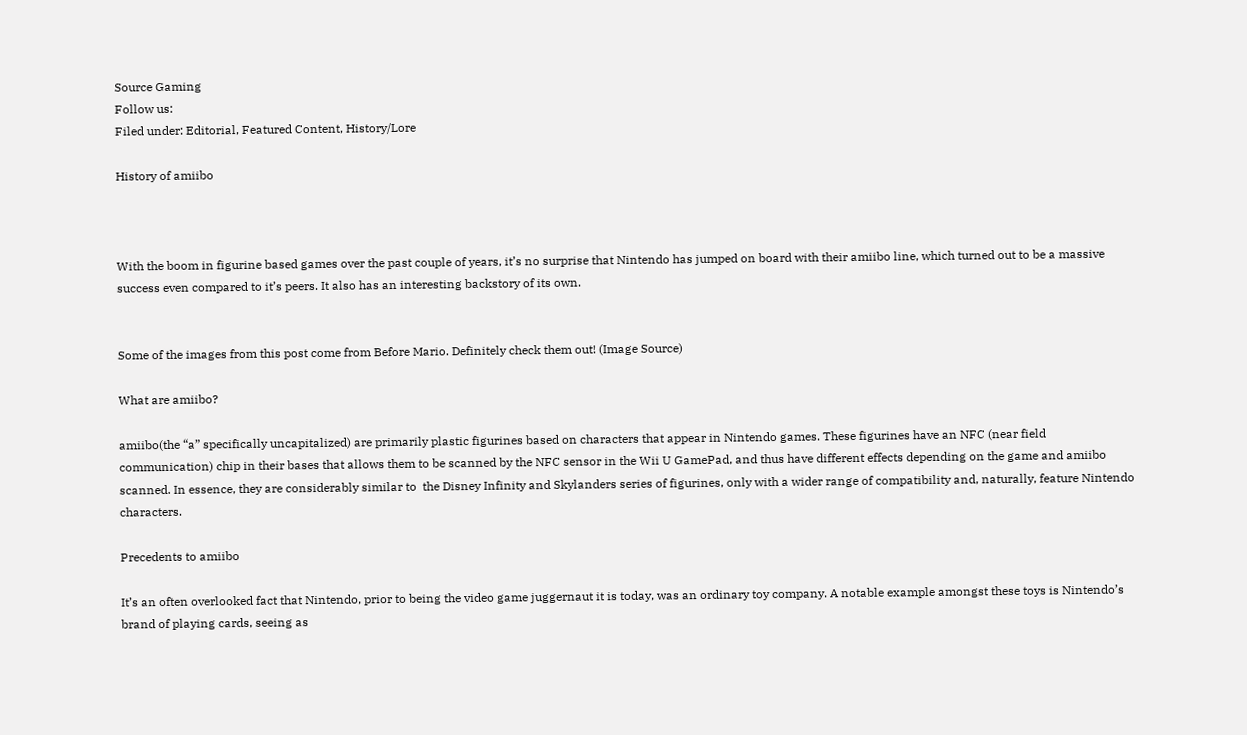Source Gaming
Follow us:
Filed under: Editorial, Featured Content, History/Lore

History of amiibo



With the boom in figurine based games over the past couple of years, it’s no surprise that Nintendo has jumped on board with their amiibo line, which turned out to be a massive success even compared to it’s peers. It also has an interesting backstory of its own.


Some of the images from this post come from Before Mario. Definitely check them out! (Image Source)

What are amiibo?

amiibo(the “a” specifically uncapitalized) are primarily plastic figurines based on characters that appear in Nintendo games. These figurines have an NFC (near field communication) chip in their bases that allows them to be scanned by the NFC sensor in the Wii U GamePad, and thus have different effects depending on the game and amiibo scanned. In essence, they are considerably similar to  the Disney Infinity and Skylanders series of figurines, only with a wider range of compatibility and, naturally, feature Nintendo characters.

Precedents to amiibo

It’s an often overlooked fact that Nintendo, prior to being the video game juggernaut it is today, was an ordinary toy company. A notable example amongst these toys is Nintendo’s brand of playing cards, seeing as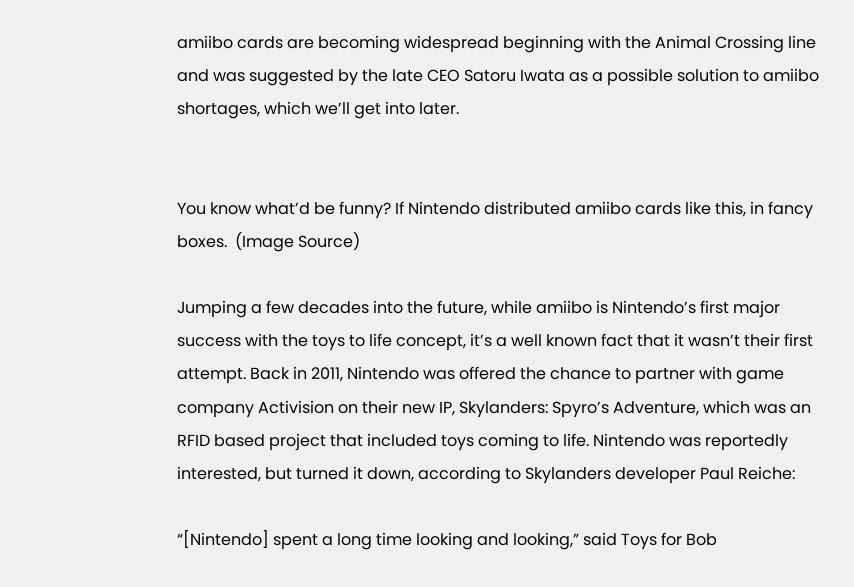amiibo cards are becoming widespread beginning with the Animal Crossing line and was suggested by the late CEO Satoru Iwata as a possible solution to amiibo shortages, which we’ll get into later.


You know what’d be funny? If Nintendo distributed amiibo cards like this, in fancy boxes.  (Image Source)

Jumping a few decades into the future, while amiibo is Nintendo’s first major success with the toys to life concept, it’s a well known fact that it wasn’t their first attempt. Back in 2011, Nintendo was offered the chance to partner with game company Activision on their new IP, Skylanders: Spyro’s Adventure, which was an RFID based project that included toys coming to life. Nintendo was reportedly interested, but turned it down, according to Skylanders developer Paul Reiche:

“[Nintendo] spent a long time looking and looking,” said Toys for Bob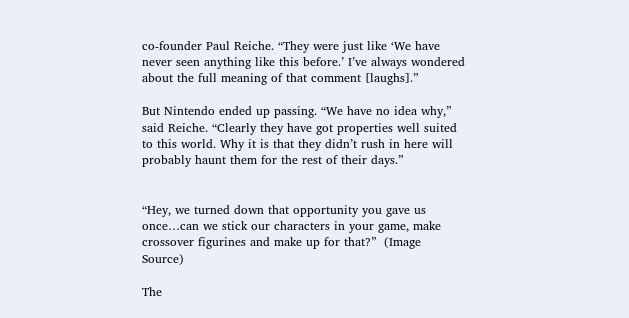co-founder Paul Reiche. “They were just like ‘We have never seen anything like this before.’ I’ve always wondered about the full meaning of that comment [laughs].”

But Nintendo ended up passing. “We have no idea why,” said Reiche. “Clearly they have got properties well suited to this world. Why it is that they didn’t rush in here will probably haunt them for the rest of their days.”


“Hey, we turned down that opportunity you gave us once…can we stick our characters in your game, make crossover figurines and make up for that?”  (Image Source)

The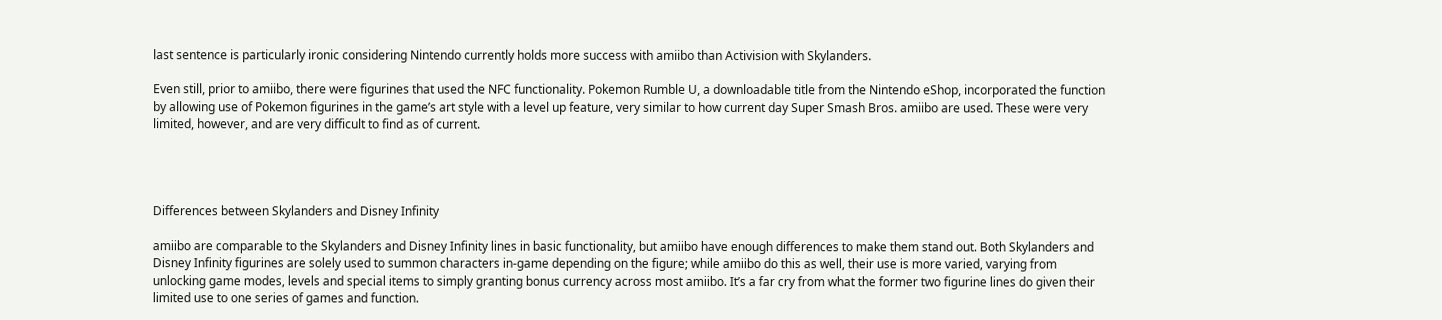last sentence is particularly ironic considering Nintendo currently holds more success with amiibo than Activision with Skylanders.

Even still, prior to amiibo, there were figurines that used the NFC functionality. Pokemon Rumble U, a downloadable title from the Nintendo eShop, incorporated the function by allowing use of Pokemon figurines in the game’s art style with a level up feature, very similar to how current day Super Smash Bros. amiibo are used. These were very limited, however, and are very difficult to find as of current.




Differences between Skylanders and Disney Infinity

amiibo are comparable to the Skylanders and Disney Infinity lines in basic functionality, but amiibo have enough differences to make them stand out. Both Skylanders and Disney Infinity figurines are solely used to summon characters in-game depending on the figure; while amiibo do this as well, their use is more varied, varying from unlocking game modes, levels and special items to simply granting bonus currency across most amiibo. It’s a far cry from what the former two figurine lines do given their limited use to one series of games and function.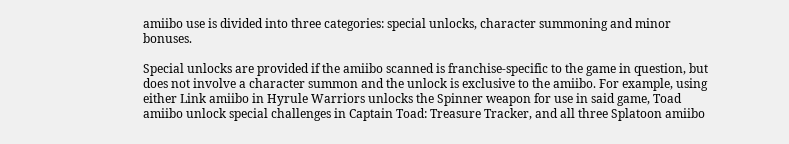amiibo use is divided into three categories: special unlocks, character summoning and minor bonuses.

Special unlocks are provided if the amiibo scanned is franchise-specific to the game in question, but does not involve a character summon and the unlock is exclusive to the amiibo. For example, using either Link amiibo in Hyrule Warriors unlocks the Spinner weapon for use in said game, Toad amiibo unlock special challenges in Captain Toad: Treasure Tracker, and all three Splatoon amiibo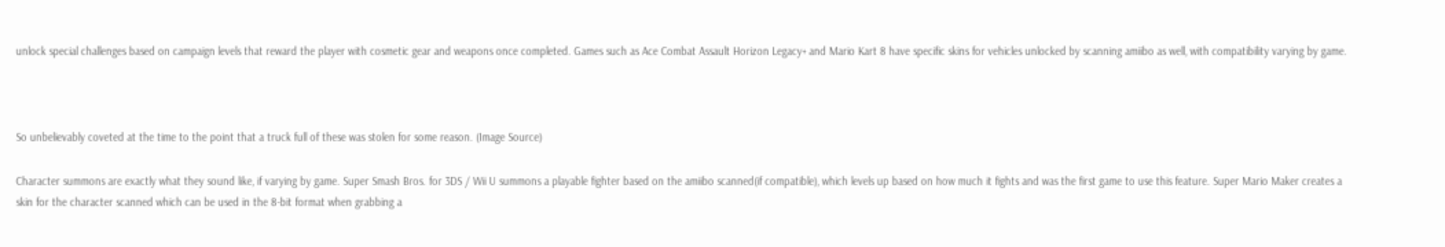unlock special challenges based on campaign levels that reward the player with cosmetic gear and weapons once completed. Games such as Ace Combat Assault Horizon Legacy+ and Mario Kart 8 have specific skins for vehicles unlocked by scanning amiibo as well, with compatibility varying by game.



So unbelievably coveted at the time to the point that a truck full of these was stolen for some reason. (Image Source)

Character summons are exactly what they sound like, if varying by game. Super Smash Bros. for 3DS / Wii U summons a playable fighter based on the amiibo scanned(if compatible), which levels up based on how much it fights and was the first game to use this feature. Super Mario Maker creates a skin for the character scanned which can be used in the 8-bit format when grabbing a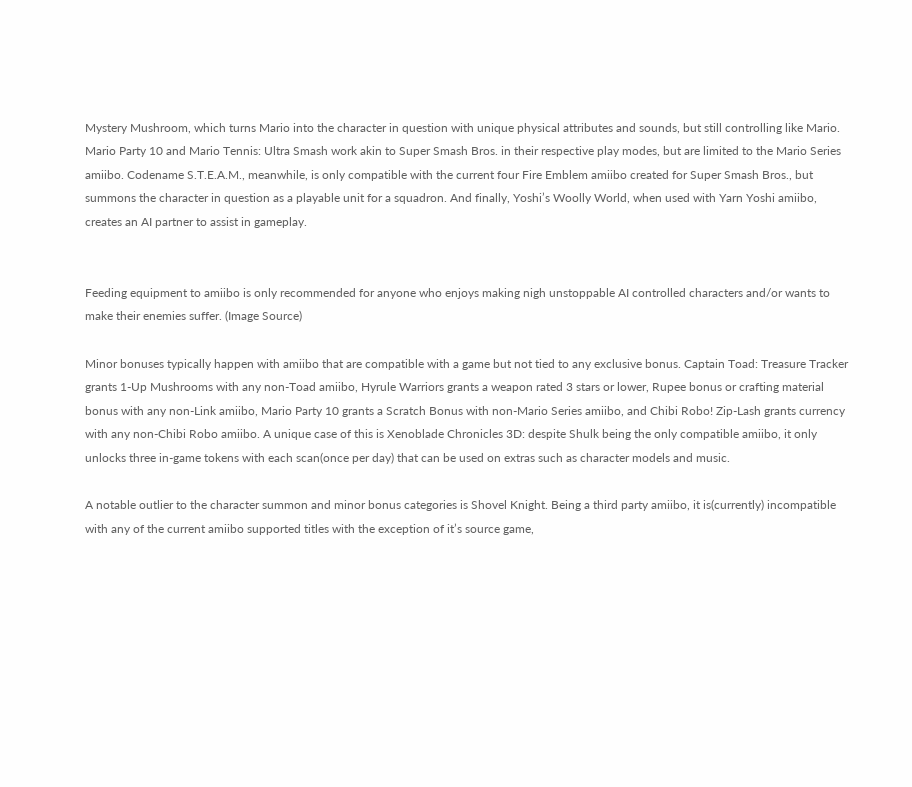Mystery Mushroom, which turns Mario into the character in question with unique physical attributes and sounds, but still controlling like Mario. Mario Party 10 and Mario Tennis: Ultra Smash work akin to Super Smash Bros. in their respective play modes, but are limited to the Mario Series amiibo. Codename S.T.E.A.M., meanwhile, is only compatible with the current four Fire Emblem amiibo created for Super Smash Bros., but summons the character in question as a playable unit for a squadron. And finally, Yoshi’s Woolly World, when used with Yarn Yoshi amiibo, creates an AI partner to assist in gameplay.


Feeding equipment to amiibo is only recommended for anyone who enjoys making nigh unstoppable AI controlled characters and/or wants to make their enemies suffer. (Image Source)

Minor bonuses typically happen with amiibo that are compatible with a game but not tied to any exclusive bonus. Captain Toad: Treasure Tracker grants 1-Up Mushrooms with any non-Toad amiibo, Hyrule Warriors grants a weapon rated 3 stars or lower, Rupee bonus or crafting material bonus with any non-Link amiibo, Mario Party 10 grants a Scratch Bonus with non-Mario Series amiibo, and Chibi Robo! Zip-Lash grants currency with any non-Chibi Robo amiibo. A unique case of this is Xenoblade Chronicles 3D: despite Shulk being the only compatible amiibo, it only unlocks three in-game tokens with each scan(once per day) that can be used on extras such as character models and music.

A notable outlier to the character summon and minor bonus categories is Shovel Knight. Being a third party amiibo, it is(currently) incompatible with any of the current amiibo supported titles with the exception of it’s source game,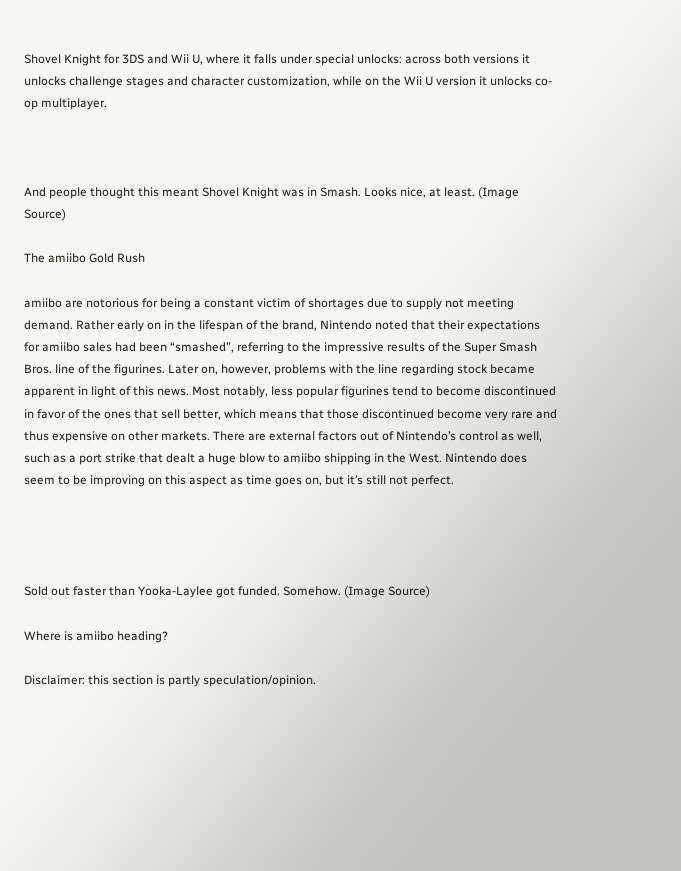Shovel Knight for 3DS and Wii U, where it falls under special unlocks: across both versions it unlocks challenge stages and character customization, while on the Wii U version it unlocks co-op multiplayer.



And people thought this meant Shovel Knight was in Smash. Looks nice, at least. (Image Source)

The amiibo Gold Rush

amiibo are notorious for being a constant victim of shortages due to supply not meeting demand. Rather early on in the lifespan of the brand, Nintendo noted that their expectations for amiibo sales had been “smashed”, referring to the impressive results of the Super Smash Bros. line of the figurines. Later on, however, problems with the line regarding stock became apparent in light of this news. Most notably, less popular figurines tend to become discontinued in favor of the ones that sell better, which means that those discontinued become very rare and thus expensive on other markets. There are external factors out of Nintendo’s control as well, such as a port strike that dealt a huge blow to amiibo shipping in the West. Nintendo does seem to be improving on this aspect as time goes on, but it’s still not perfect.




Sold out faster than Yooka-Laylee got funded. Somehow. (Image Source)

Where is amiibo heading?

Disclaimer: this section is partly speculation/opinion.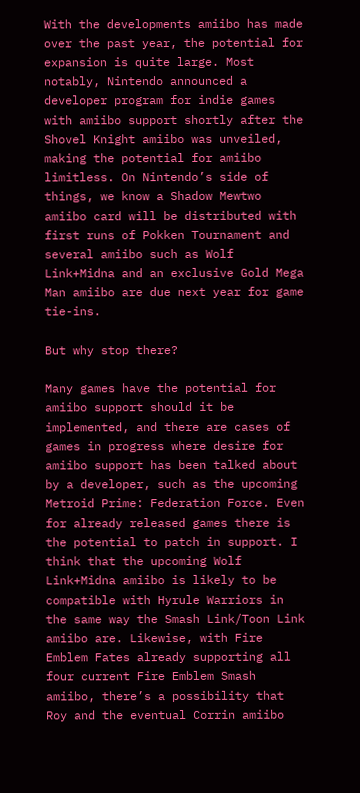With the developments amiibo has made over the past year, the potential for expansion is quite large. Most notably, Nintendo announced a developer program for indie games with amiibo support shortly after the Shovel Knight amiibo was unveiled, making the potential for amiibo limitless. On Nintendo’s side of things, we know a Shadow Mewtwo amiibo card will be distributed with first runs of Pokken Tournament and several amiibo such as Wolf Link+Midna and an exclusive Gold Mega Man amiibo are due next year for game tie-ins.

But why stop there?

Many games have the potential for amiibo support should it be implemented, and there are cases of games in progress where desire for amiibo support has been talked about by a developer, such as the upcoming Metroid Prime: Federation Force. Even for already released games there is the potential to patch in support. I think that the upcoming Wolf Link+Midna amiibo is likely to be compatible with Hyrule Warriors in the same way the Smash Link/Toon Link amiibo are. Likewise, with Fire Emblem Fates already supporting all four current Fire Emblem Smash amiibo, there’s a possibility that Roy and the eventual Corrin amiibo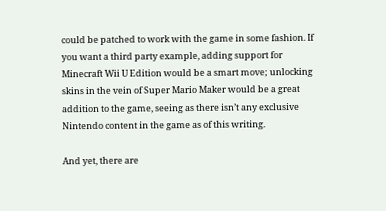could be patched to work with the game in some fashion. If you want a third party example, adding support for Minecraft Wii U Edition would be a smart move; unlocking skins in the vein of Super Mario Maker would be a great addition to the game, seeing as there isn’t any exclusive Nintendo content in the game as of this writing.

And yet, there are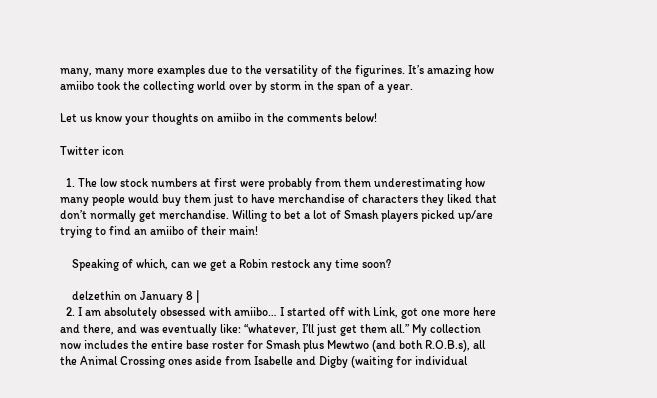many, many more examples due to the versatility of the figurines. It’s amazing how amiibo took the collecting world over by storm in the span of a year.

Let us know your thoughts on amiibo in the comments below!

Twitter icon

  1. The low stock numbers at first were probably from them underestimating how many people would buy them just to have merchandise of characters they liked that don’t normally get merchandise. Willing to bet a lot of Smash players picked up/are trying to find an amiibo of their main!

    Speaking of which, can we get a Robin restock any time soon?

    delzethin on January 8 |
  2. I am absolutely obsessed with amiibo… I started off with Link, got one more here and there, and was eventually like: “whatever, I’ll just get them all.” My collection now includes the entire base roster for Smash plus Mewtwo (and both R.O.B.s), all the Animal Crossing ones aside from Isabelle and Digby (waiting for individual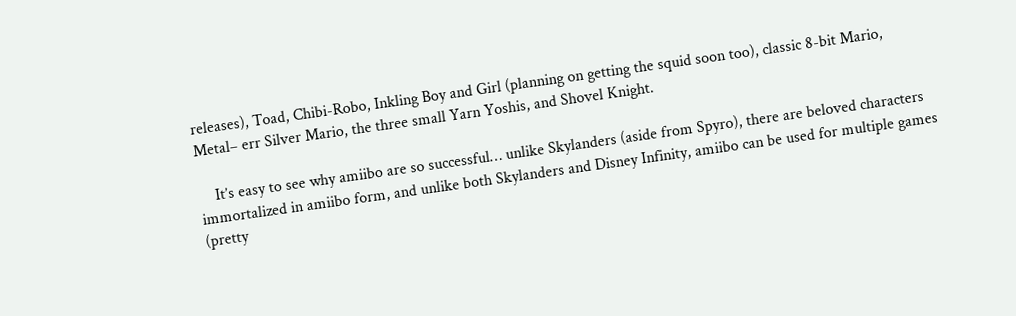releases), Toad, Chibi-Robo, Inkling Boy and Girl (planning on getting the squid soon too), classic 8-bit Mario, Metal– err Silver Mario, the three small Yarn Yoshis, and Shovel Knight.

    It’s easy to see why amiibo are so successful… unlike Skylanders (aside from Spyro), there are beloved characters immortalized in amiibo form, and unlike both Skylanders and Disney Infinity, amiibo can be used for multiple games (pretty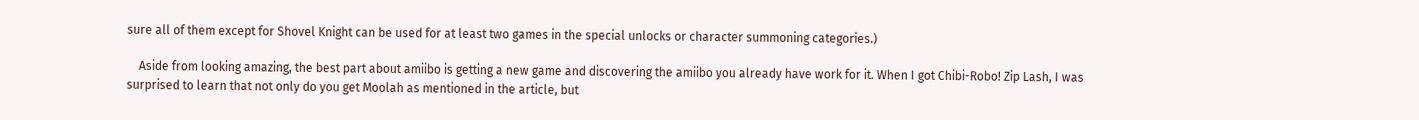sure all of them except for Shovel Knight can be used for at least two games in the special unlocks or character summoning categories.)

    Aside from looking amazing, the best part about amiibo is getting a new game and discovering the amiibo you already have work for it. When I got Chibi-Robo! Zip Lash, I was surprised to learn that not only do you get Moolah as mentioned in the article, but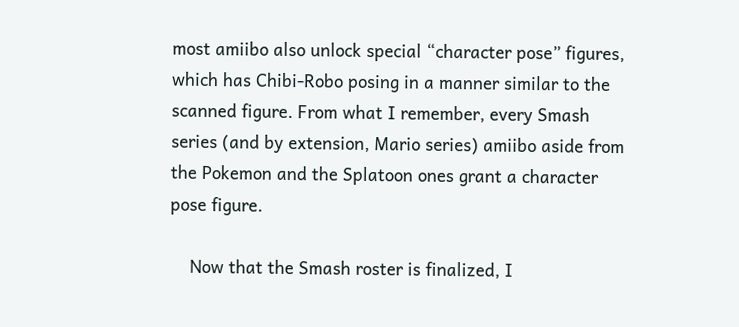most amiibo also unlock special “character pose” figures, which has Chibi-Robo posing in a manner similar to the scanned figure. From what I remember, every Smash series (and by extension, Mario series) amiibo aside from the Pokemon and the Splatoon ones grant a character pose figure.

    Now that the Smash roster is finalized, I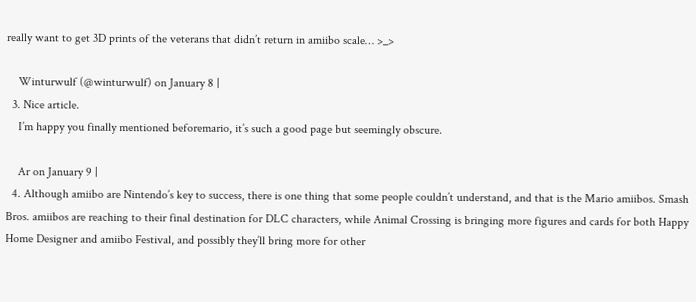really want to get 3D prints of the veterans that didn’t return in amiibo scale… >_>

    Winturwulf (@winturwulf) on January 8 |
  3. Nice article.
    I’m happy you finally mentioned beforemario, it’s such a good page but seemingly obscure.

    Ar on January 9 |
  4. Although amiibo are Nintendo’s key to success, there is one thing that some people couldn’t understand, and that is the Mario amiibos. Smash Bros. amiibos are reaching to their final destination for DLC characters, while Animal Crossing is bringing more figures and cards for both Happy Home Designer and amiibo Festival, and possibly they’ll bring more for other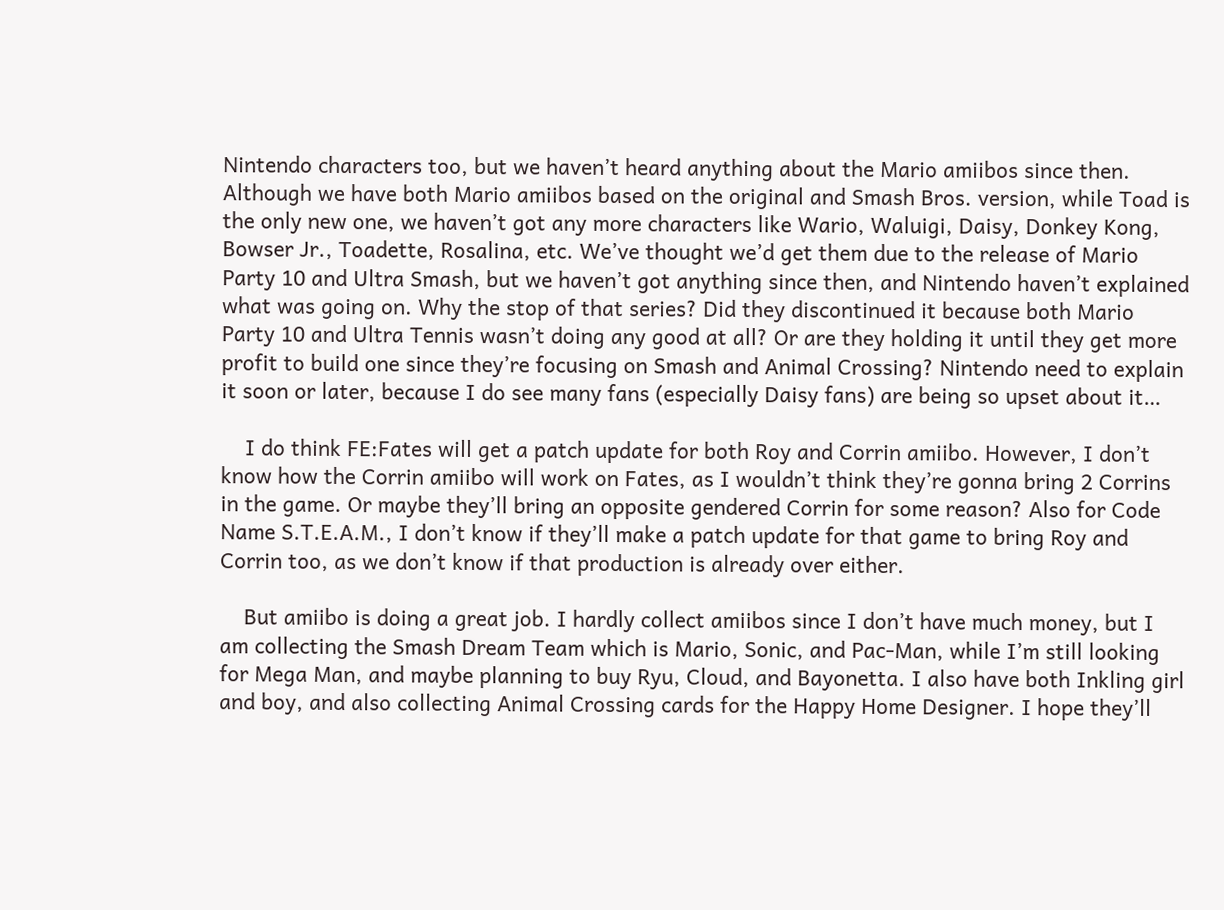Nintendo characters too, but we haven’t heard anything about the Mario amiibos since then. Although we have both Mario amiibos based on the original and Smash Bros. version, while Toad is the only new one, we haven’t got any more characters like Wario, Waluigi, Daisy, Donkey Kong, Bowser Jr., Toadette, Rosalina, etc. We’ve thought we’d get them due to the release of Mario Party 10 and Ultra Smash, but we haven’t got anything since then, and Nintendo haven’t explained what was going on. Why the stop of that series? Did they discontinued it because both Mario Party 10 and Ultra Tennis wasn’t doing any good at all? Or are they holding it until they get more profit to build one since they’re focusing on Smash and Animal Crossing? Nintendo need to explain it soon or later, because I do see many fans (especially Daisy fans) are being so upset about it…

    I do think FE:Fates will get a patch update for both Roy and Corrin amiibo. However, I don’t know how the Corrin amiibo will work on Fates, as I wouldn’t think they’re gonna bring 2 Corrins in the game. Or maybe they’ll bring an opposite gendered Corrin for some reason? Also for Code Name S.T.E.A.M., I don’t know if they’ll make a patch update for that game to bring Roy and Corrin too, as we don’t know if that production is already over either.

    But amiibo is doing a great job. I hardly collect amiibos since I don’t have much money, but I am collecting the Smash Dream Team which is Mario, Sonic, and Pac-Man, while I’m still looking for Mega Man, and maybe planning to buy Ryu, Cloud, and Bayonetta. I also have both Inkling girl and boy, and also collecting Animal Crossing cards for the Happy Home Designer. I hope they’ll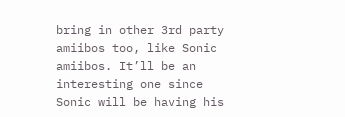bring in other 3rd party amiibos too, like Sonic amiibos. It’ll be an interesting one since Sonic will be having his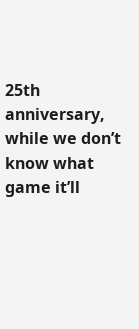25th anniversary, while we don’t know what game it’ll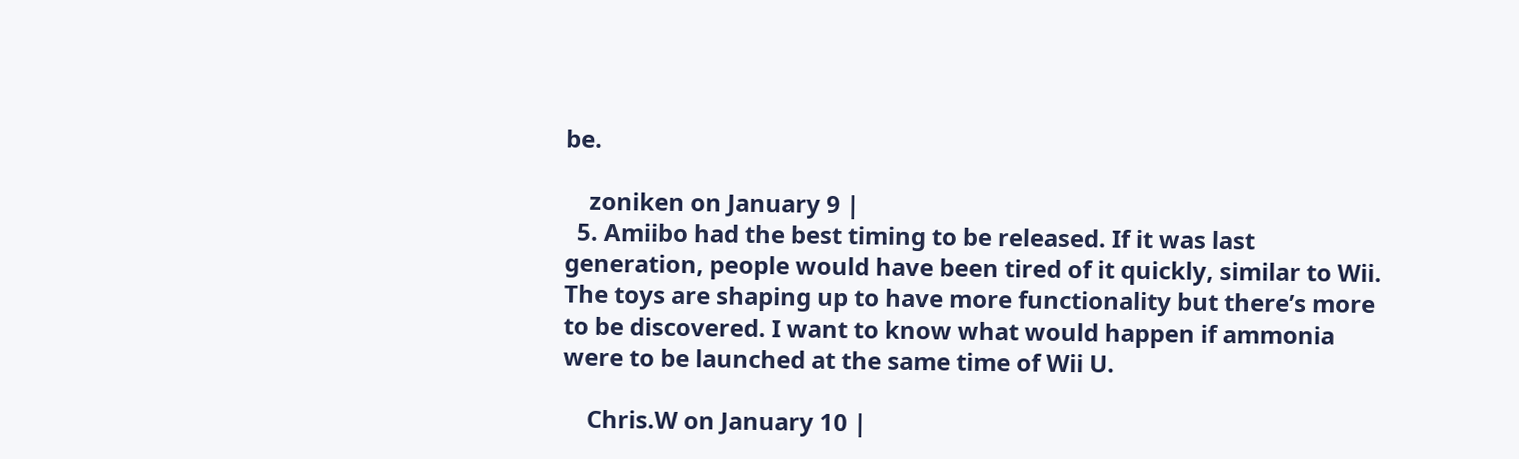be.

    zoniken on January 9 |
  5. Amiibo had the best timing to be released. If it was last generation, people would have been tired of it quickly, similar to Wii. The toys are shaping up to have more functionality but there’s more to be discovered. I want to know what would happen if ammonia were to be launched at the same time of Wii U.

    Chris.W on January 10 |